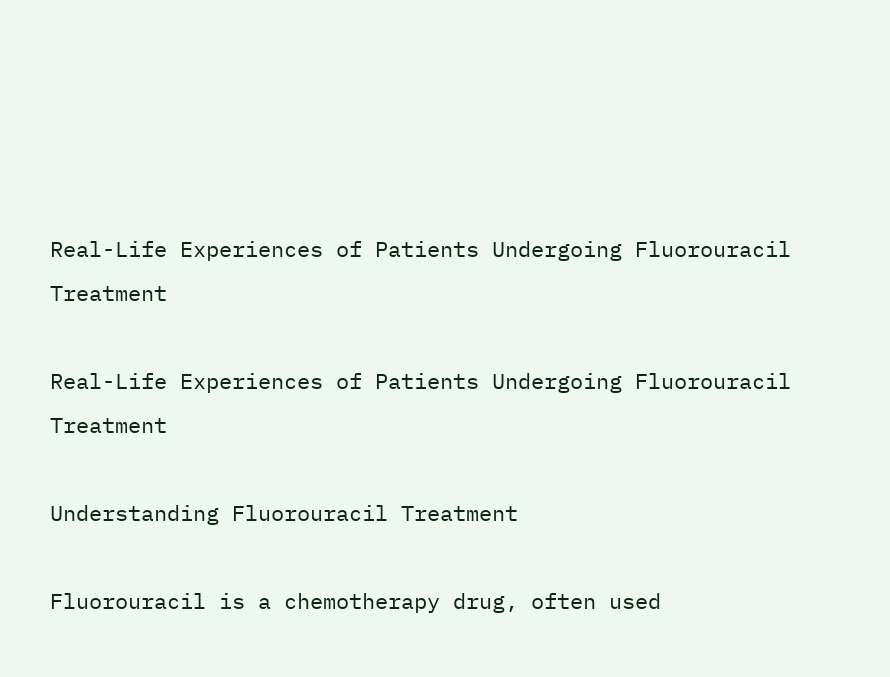Real-Life Experiences of Patients Undergoing Fluorouracil Treatment

Real-Life Experiences of Patients Undergoing Fluorouracil Treatment

Understanding Fluorouracil Treatment

Fluorouracil is a chemotherapy drug, often used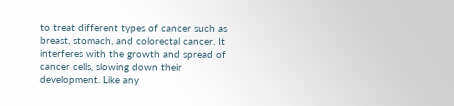to treat different types of cancer such as breast, stomach, and colorectal cancer. It interferes with the growth and spread of cancer cells, slowing down their development. Like any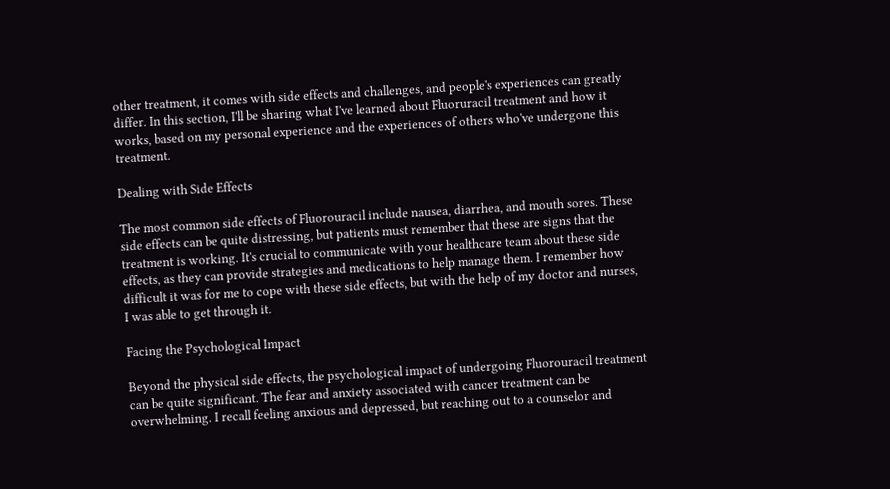other treatment, it comes with side effects and challenges, and people's experiences can greatly differ. In this section, I'll be sharing what I've learned about Fluoruracil treatment and how it works, based on my personal experience and the experiences of others who've undergone this treatment.

Dealing with Side Effects

The most common side effects of Fluorouracil include nausea, diarrhea, and mouth sores. These side effects can be quite distressing, but patients must remember that these are signs that the treatment is working. It's crucial to communicate with your healthcare team about these side effects, as they can provide strategies and medications to help manage them. I remember how difficult it was for me to cope with these side effects, but with the help of my doctor and nurses, I was able to get through it.

Facing the Psychological Impact

Beyond the physical side effects, the psychological impact of undergoing Fluorouracil treatment can be quite significant. The fear and anxiety associated with cancer treatment can be overwhelming. I recall feeling anxious and depressed, but reaching out to a counselor and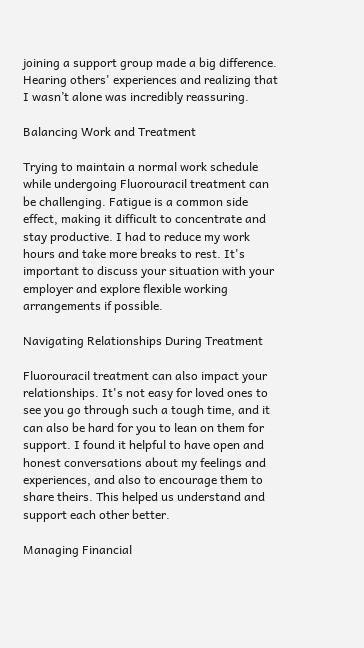joining a support group made a big difference. Hearing others' experiences and realizing that I wasn’t alone was incredibly reassuring.

Balancing Work and Treatment

Trying to maintain a normal work schedule while undergoing Fluorouracil treatment can be challenging. Fatigue is a common side effect, making it difficult to concentrate and stay productive. I had to reduce my work hours and take more breaks to rest. It's important to discuss your situation with your employer and explore flexible working arrangements if possible.

Navigating Relationships During Treatment

Fluorouracil treatment can also impact your relationships. It's not easy for loved ones to see you go through such a tough time, and it can also be hard for you to lean on them for support. I found it helpful to have open and honest conversations about my feelings and experiences, and also to encourage them to share theirs. This helped us understand and support each other better.

Managing Financial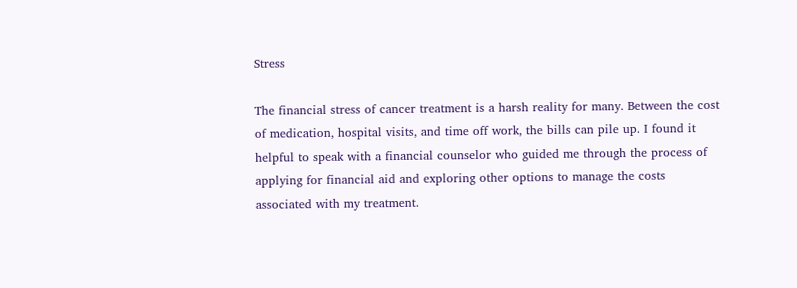Stress

The financial stress of cancer treatment is a harsh reality for many. Between the cost of medication, hospital visits, and time off work, the bills can pile up. I found it helpful to speak with a financial counselor who guided me through the process of applying for financial aid and exploring other options to manage the costs associated with my treatment.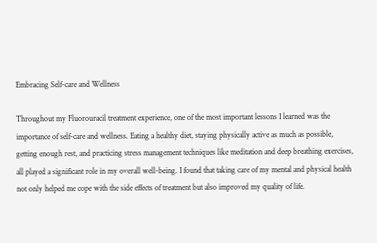Embracing Self-care and Wellness

Throughout my Fluorouracil treatment experience, one of the most important lessons I learned was the importance of self-care and wellness. Eating a healthy diet, staying physically active as much as possible, getting enough rest, and practicing stress management techniques like meditation and deep breathing exercises, all played a significant role in my overall well-being. I found that taking care of my mental and physical health not only helped me cope with the side effects of treatment but also improved my quality of life.